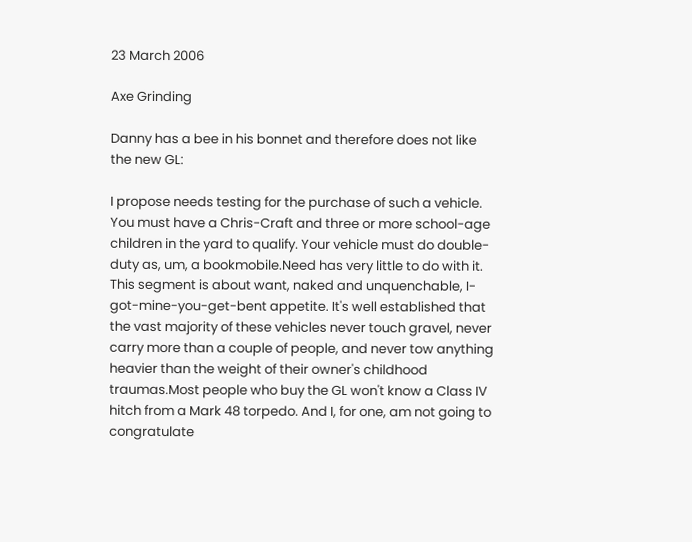23 March 2006

Axe Grinding

Danny has a bee in his bonnet and therefore does not like the new GL:

I propose needs testing for the purchase of such a vehicle. You must have a Chris-Craft and three or more school-age children in the yard to qualify. Your vehicle must do double-duty as, um, a bookmobile.Need has very little to do with it. This segment is about want, naked and unquenchable, I-got-mine-you-get-bent appetite. It's well established that the vast majority of these vehicles never touch gravel, never carry more than a couple of people, and never tow anything heavier than the weight of their owner's childhood traumas.Most people who buy the GL won't know a Class IV hitch from a Mark 48 torpedo. And I, for one, am not going to congratulate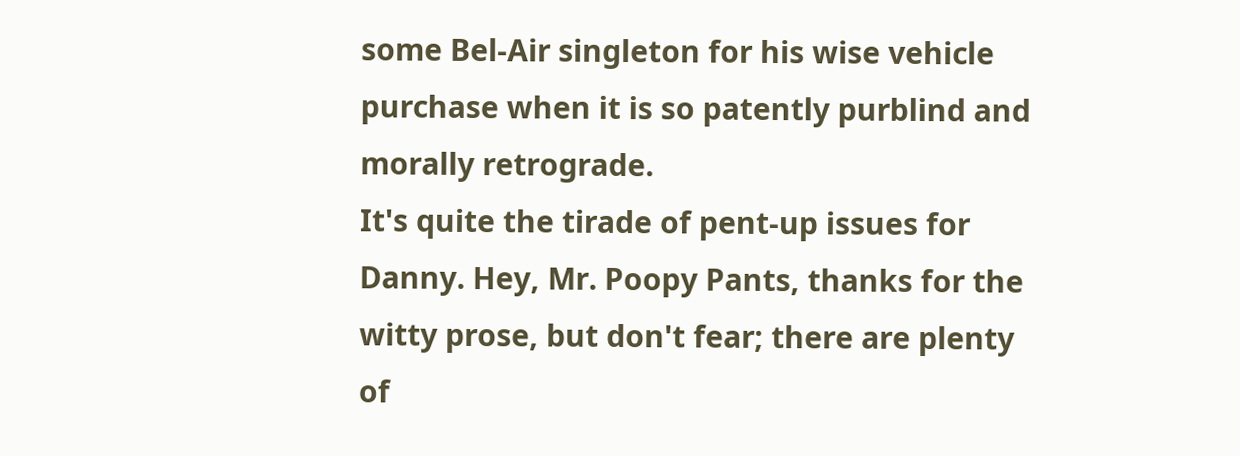some Bel-Air singleton for his wise vehicle purchase when it is so patently purblind and morally retrograde.
It's quite the tirade of pent-up issues for Danny. Hey, Mr. Poopy Pants, thanks for the witty prose, but don't fear; there are plenty of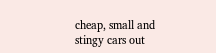cheap, small and stingy cars out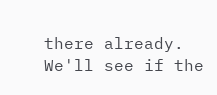there already. We'll see if the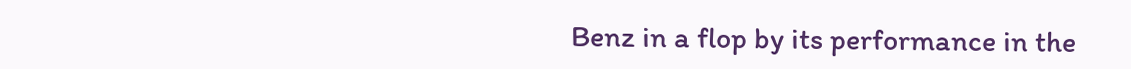Benz in a flop by its performance in the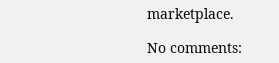marketplace.

No comments: